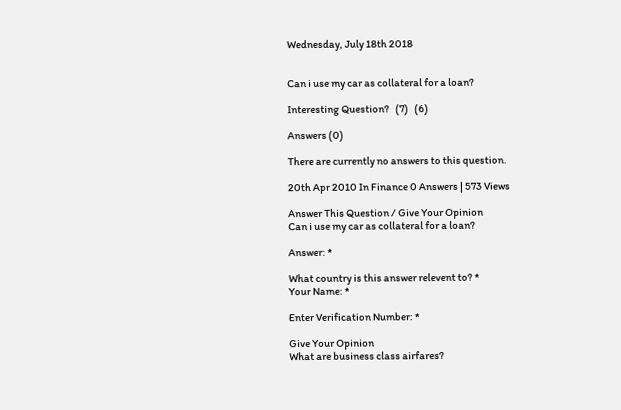Wednesday, July 18th 2018


Can i use my car as collateral for a loan?

Interesting Question?   (7)   (6)

Answers (0)

There are currently no answers to this question.

20th Apr 2010 In Finance 0 Answers | 573 Views

Answer This Question / Give Your Opinion
Can i use my car as collateral for a loan?

Answer: *

What country is this answer relevent to? *
Your Name: *

Enter Verification Number: *

Give Your Opinion
What are business class airfares?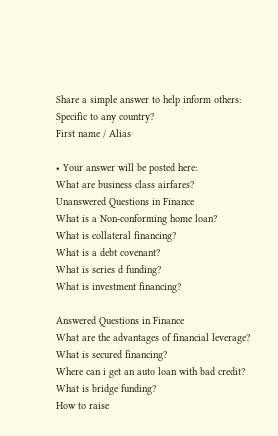Share a simple answer to help inform others:
Specific to any country?
First name / Alias

• Your answer will be posted here:
What are business class airfares?
Unanswered Questions in Finance
What is a Non-conforming home loan?
What is collateral financing?
What is a debt covenant?
What is series d funding?
What is investment financing?

Answered Questions in Finance
What are the advantages of financial leverage?
What is secured financing?
Where can i get an auto loan with bad credit?
What is bridge funding?
How to raise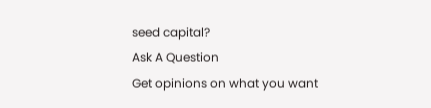seed capital?
Ask A Question
Get opinions on what you want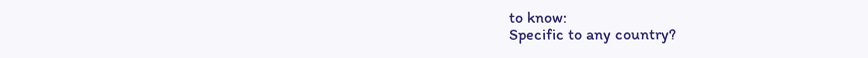to know:
Specific to any country?